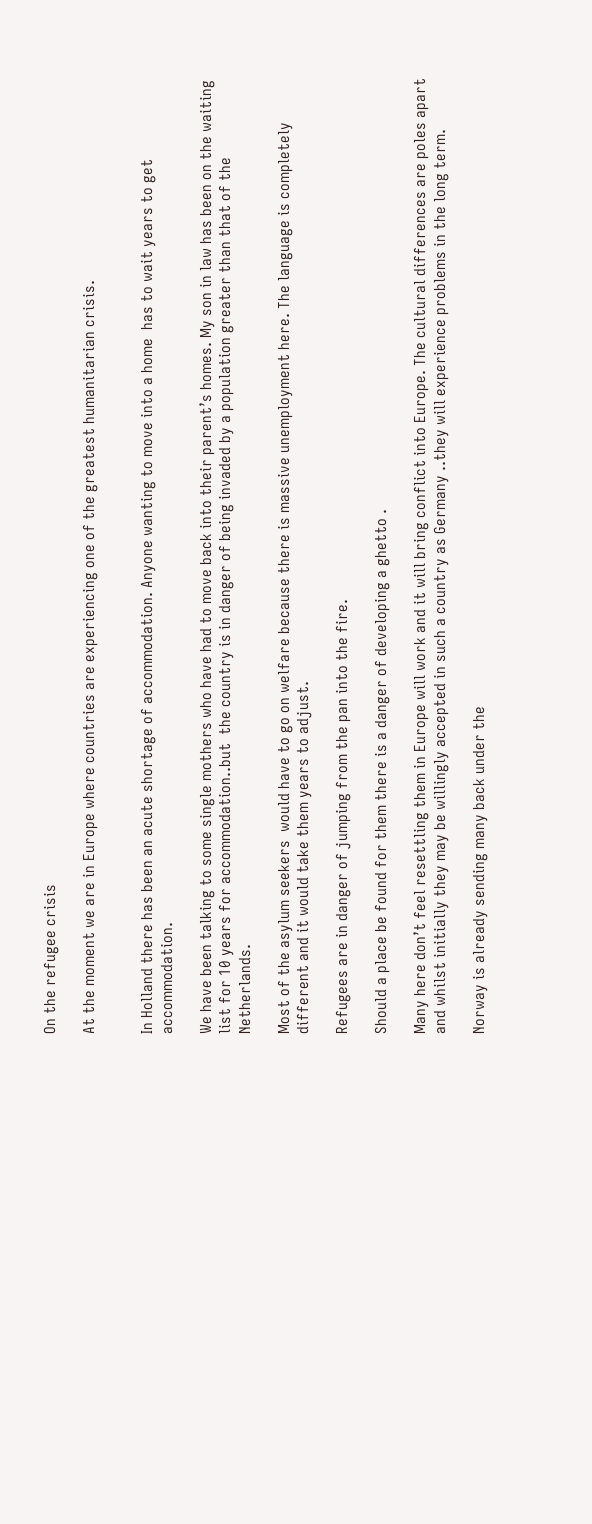On the refugee crisis

At the moment we are in Europe where countries are experiencing one of the greatest humanitarian crisis.


In Holland there has been an acute shortage of accommodation. Anyone wanting to move into a home  has to wait years to get accommodation.

We have been talking to some single mothers who have had to move back into their parent’s homes. My son in law has been on the waiting list for 10 years for accommodation..but  the country is in danger of being invaded by a population greater than that of the Netherlands.

Most of the asylum seekers  would have to go on welfare because there is massive unemployment here. The language is completely different and it would take them years to adjust.

Refugees are in danger of jumping from the pan into the fire.

Should a place be found for them there is a danger of developing a ghetto .

Many here don’t feel resettling them in Europe will work and it will bring conflict into Europe. The cultural differences are poles apart and whilst initially they may be willingly accepted in such a country as Germany ..they will experience problems in the long term.

Norway is already sending many back under the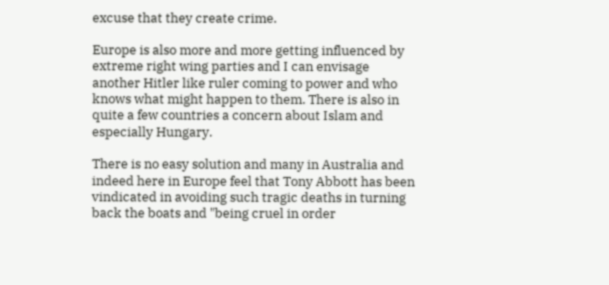excuse that they create crime.

Europe is also more and more getting influenced by extreme right wing parties and I can envisage another Hitler like ruler coming to power and who knows what might happen to them. There is also in quite a few countries a concern about Islam and especially Hungary.

There is no easy solution and many in Australia and indeed here in Europe feel that Tony Abbott has been vindicated in avoiding such tragic deaths in turning back the boats and "being cruel in order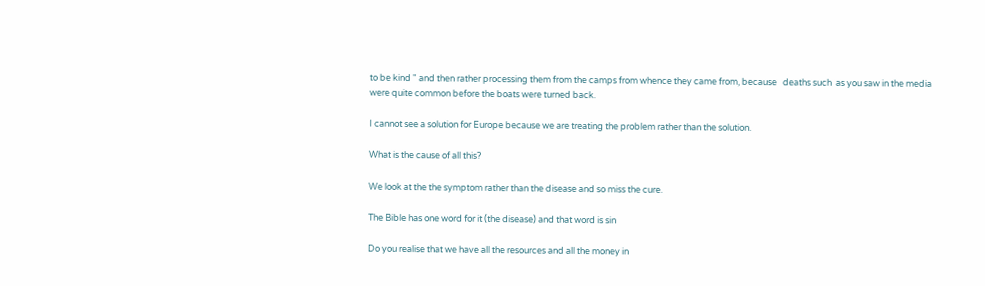to be kind " and then rather processing them from the camps from whence they came from, because   deaths such  as you saw in the media were quite common before the boats were turned back.

I cannot see a solution for Europe because we are treating the problem rather than the solution.

What is the cause of all this?

We look at the the symptom rather than the disease and so miss the cure.

The Bible has one word for it (the disease) and that word is sin

Do you realise that we have all the resources and all the money in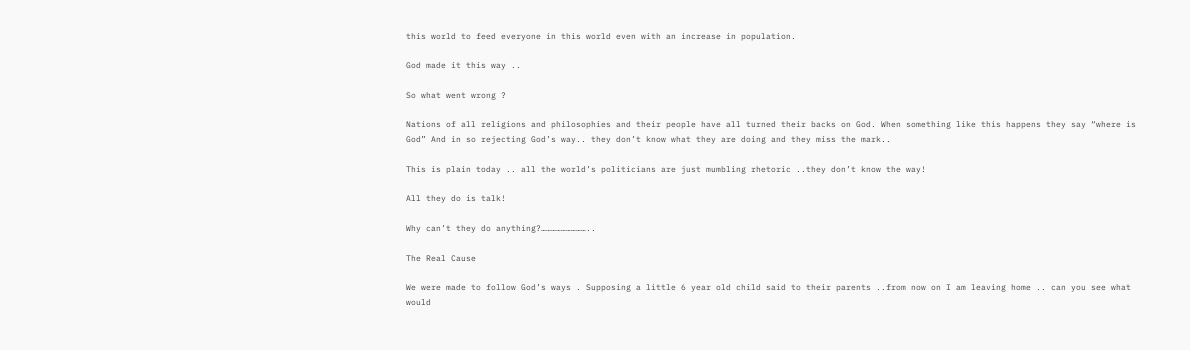this world to feed everyone in this world even with an increase in population.

God made it this way ..

So what went wrong ?

Nations of all religions and philosophies and their people have all turned their backs on God. When something like this happens they say “where is God” And in so rejecting God’s way.. they don’t know what they are doing and they miss the mark..

This is plain today .. all the world’s politicians are just mumbling rhetoric ..they don’t know the way!

All they do is talk!

Why can’t they do anything?………………………..

The Real Cause

We were made to follow God’s ways . Supposing a little 6 year old child said to their parents ..from now on I am leaving home .. can you see what would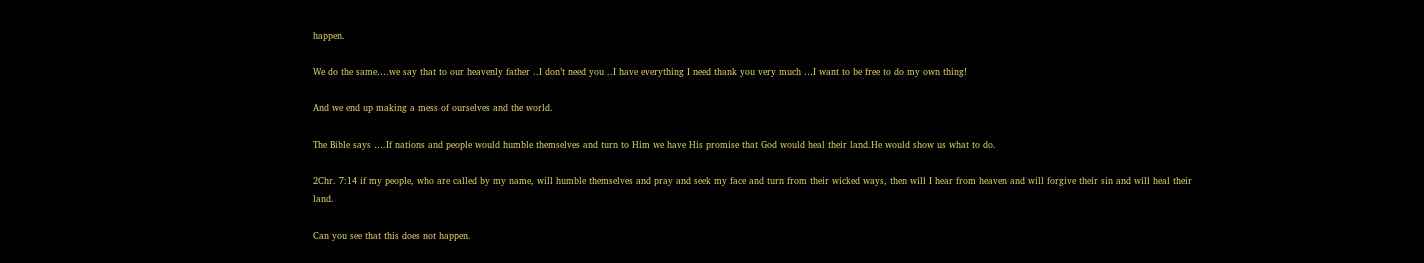happen.

We do the same….we say that to our heavenly father ..I don’t need you ..I have everything I need thank you very much …I want to be free to do my own thing!

And we end up making a mess of ourselves and the world.

The Bible says ….If nations and people would humble themselves and turn to Him we have His promise that God would heal their land.He would show us what to do.

2Chr. 7:14 if my people, who are called by my name, will humble themselves and pray and seek my face and turn from their wicked ways, then will I hear from heaven and will forgive their sin and will heal their land.

Can you see that this does not happen.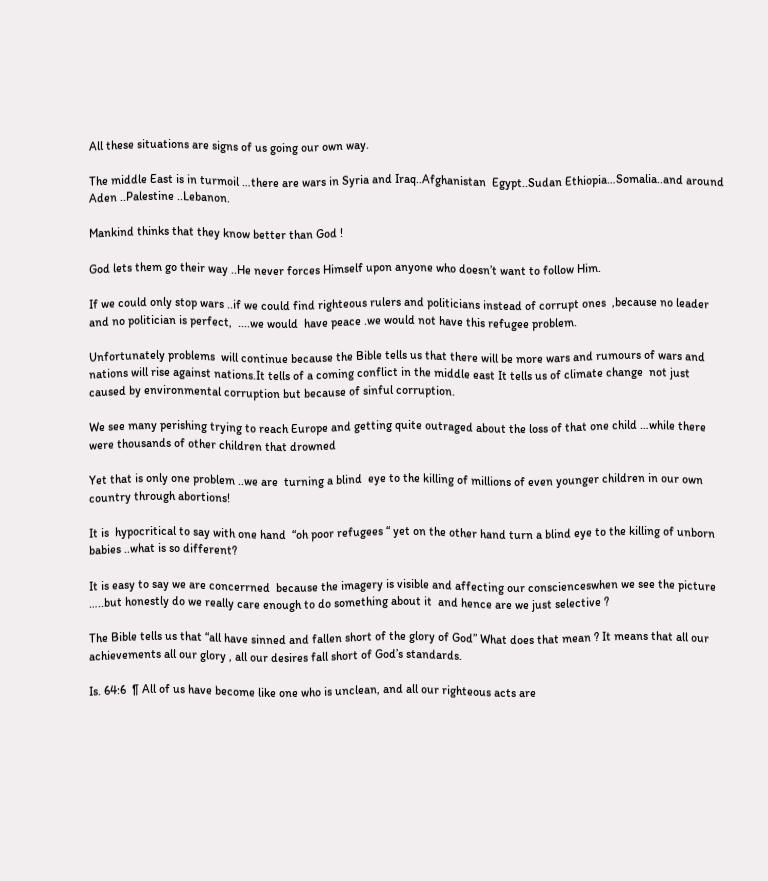All these situations are signs of us going our own way.

The middle East is in turmoil …there are wars in Syria and Iraq..Afghanistan  Egypt..Sudan Ethiopia…Somalia..and around Aden ..Palestine ..Lebanon.

Mankind thinks that they know better than God !

God lets them go their way ..He never forces Himself upon anyone who doesn’t want to follow Him.

If we could only stop wars ..if we could find righteous rulers and politicians instead of corrupt ones  ,because no leader and no politician is perfect,  ....we would  have peace .we would not have this refugee problem.

Unfortunately problems  will continue because the Bible tells us that there will be more wars and rumours of wars and nations will rise against nations.It tells of a coming conflict in the middle east It tells us of climate change  not just caused by environmental corruption but because of sinful corruption.

We see many perishing trying to reach Europe and getting quite outraged about the loss of that one child …while there were thousands of other children that drowned

Yet that is only one problem ..we are  turning a blind  eye to the killing of millions of even younger children in our own country through abortions!

It is  hypocritical to say with one hand  “oh poor refugees “ yet on the other hand turn a blind eye to the killing of unborn babies ..what is so different?

It is easy to say we are concerrned  because the imagery is visible and affecting our conscienceswhen we see the picture …..but honestly do we really care enough to do something about it  and hence are we just selective ?

The Bible tells us that “all have sinned and fallen short of the glory of God” What does that mean ? It means that all our achievements all our glory , all our desires fall short of God’s standards.

Is. 64:6  ¶ All of us have become like one who is unclean, and all our righteous acts are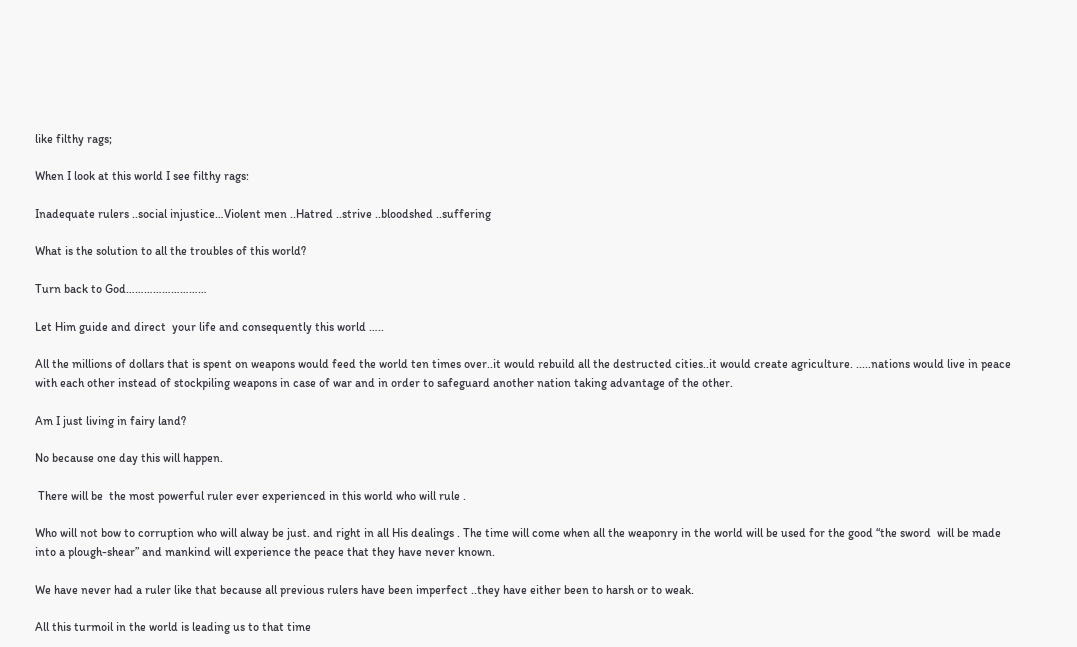like filthy rags;

When I look at this world I see filthy rags:

Inadequate rulers ..social injustice…Violent men ..Hatred ..strive ..bloodshed ..suffering

What is the solution to all the troubles of this world?

Turn back to God………………………

Let Him guide and direct  your life and consequently this world …..

All the millions of dollars that is spent on weapons would feed the world ten times over..it would rebuild all the destructed cities..it would create agriculture. .....nations would live in peace with each other instead of stockpiling weapons in case of war and in order to safeguard another nation taking advantage of the other.

Am I just living in fairy land?

No because one day this will happen.

 There will be  the most powerful ruler ever experienced in this world who will rule .

Who will not bow to corruption who will alway be just. and right in all His dealings . The time will come when all the weaponry in the world will be used for the good “the sword  will be made into a plough-shear” and mankind will experience the peace that they have never known.

We have never had a ruler like that because all previous rulers have been imperfect ..they have either been to harsh or to weak.

All this turmoil in the world is leading us to that time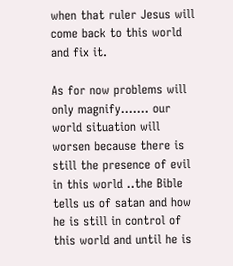when that ruler Jesus will come back to this world and fix it.

As for now problems will only magnify……. our world situation will worsen because there is still the presence of evil in this world ..the Bible tells us of satan and how he is still in control of this world and until he is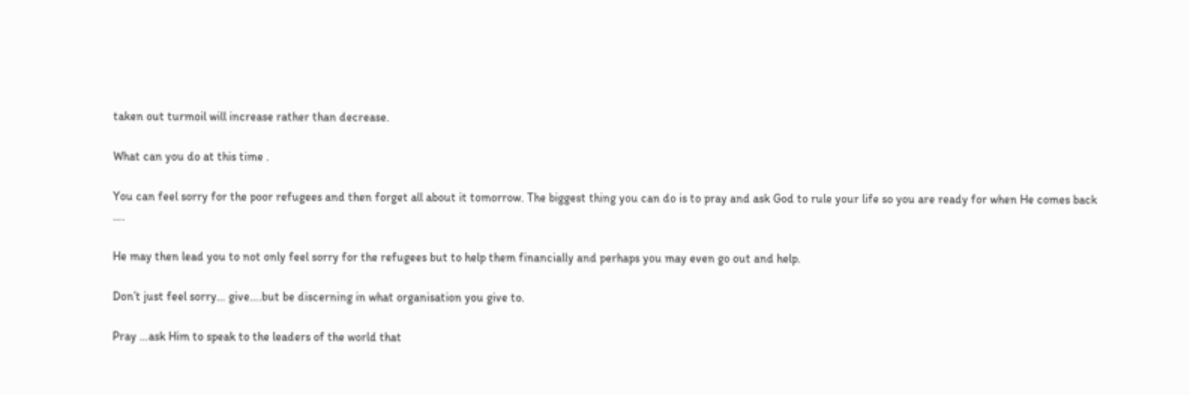taken out turmoil will increase rather than decrease.

What can you do at this time .

You can feel sorry for the poor refugees and then forget all about it tomorrow. The biggest thing you can do is to pray and ask God to rule your life so you are ready for when He comes back ….

He may then lead you to not only feel sorry for the refugees but to help them financially and perhaps you may even go out and help.

Don’t just feel sorry… give….but be discerning in what organisation you give to.

Pray …ask Him to speak to the leaders of the world that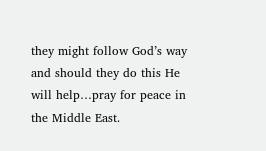they might follow God’s way and should they do this He will help…pray for peace in the Middle East.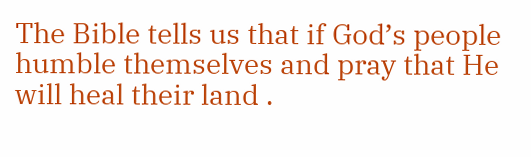The Bible tells us that if God’s people humble themselves and pray that He will heal their land .